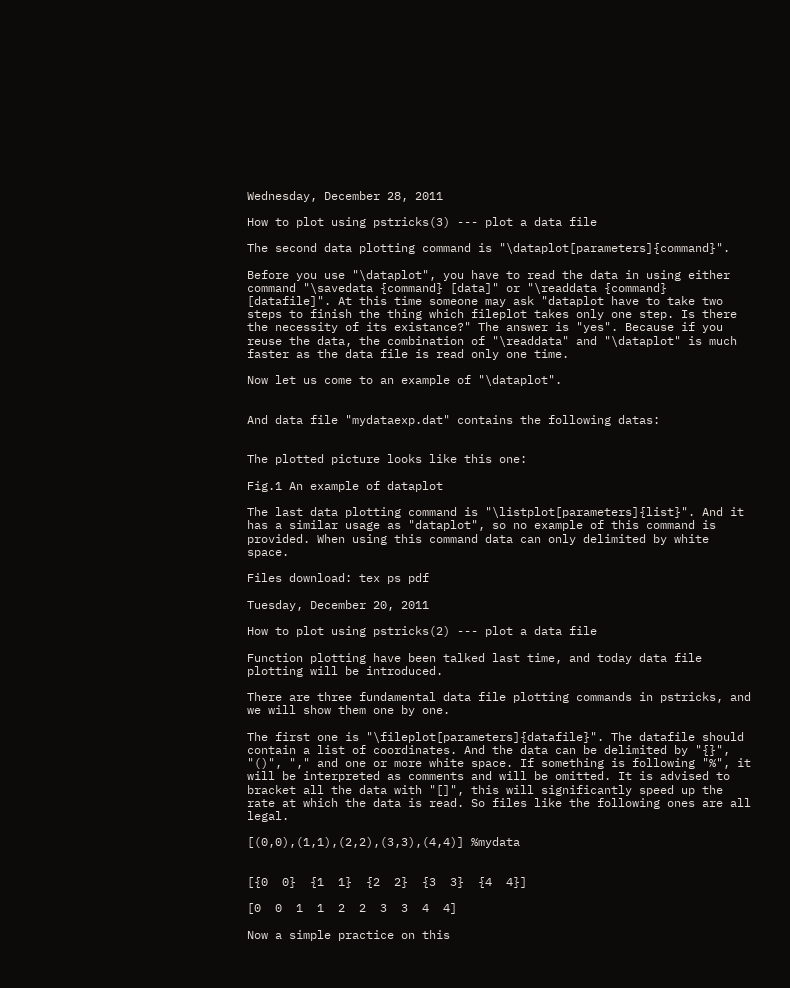Wednesday, December 28, 2011

How to plot using pstricks(3) --- plot a data file

The second data plotting command is "\dataplot[parameters]{command}".

Before you use "\dataplot", you have to read the data in using either command "\savedata {command} [data]" or "\readdata {command} [datafile]". At this time someone may ask "dataplot have to take two steps to finish the thing which fileplot takes only one step. Is there the necessity of its existance?" The answer is "yes". Because if you reuse the data, the combination of "\readdata" and "\dataplot" is much faster as the data file is read only one time.

Now let us come to an example of "\dataplot".


And data file "mydataexp.dat" contains the following datas:


The plotted picture looks like this one:

Fig.1 An example of dataplot

The last data plotting command is "\listplot[parameters]{list}". And it has a similar usage as "dataplot", so no example of this command is provided. When using this command data can only delimited by white space.

Files download: tex ps pdf

Tuesday, December 20, 2011

How to plot using pstricks(2) --- plot a data file

Function plotting have been talked last time, and today data file plotting will be introduced.

There are three fundamental data file plotting commands in pstricks, and we will show them one by one.

The first one is "\fileplot[parameters]{datafile}". The datafile should contain a list of coordinates. And the data can be delimited by "{}", "()", "," and one or more white space. If something is following "%", it will be interpreted as comments and will be omitted. It is advised to bracket all the data with "[]", this will significantly speed up the rate at which the data is read. So files like the following ones are all legal.

[(0,0),(1,1),(2,2),(3,3),(4,4)] %mydata


[{0  0}  {1  1}  {2  2}  {3  3}  {4  4}]

[0  0  1  1  2  2  3  3  4  4]

Now a simple practice on this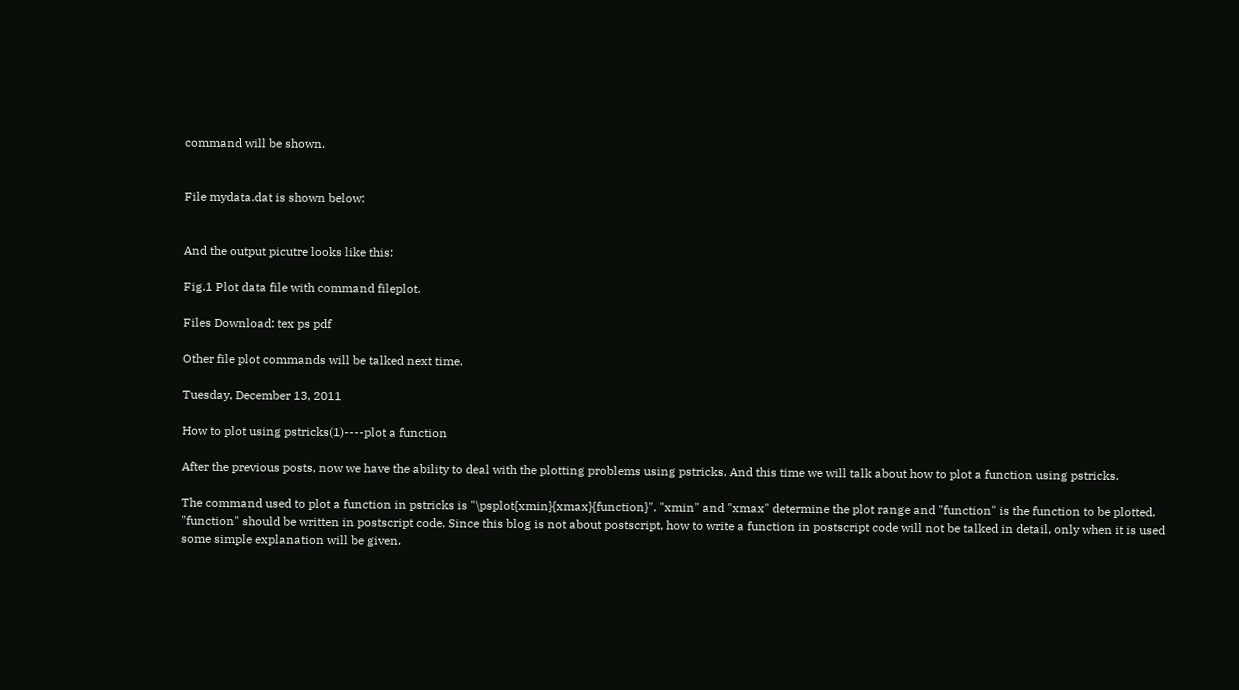command will be shown.


File mydata.dat is shown below:


And the output picutre looks like this:

Fig.1 Plot data file with command fileplot.

Files Download: tex ps pdf

Other file plot commands will be talked next time.

Tuesday, December 13, 2011

How to plot using pstricks(1)----plot a function

After the previous posts, now we have the ability to deal with the plotting problems using pstricks. And this time we will talk about how to plot a function using pstricks.

The command used to plot a function in pstricks is "\psplot{xmin}{xmax}{function}". "xmin" and "xmax" determine the plot range and "function" is the function to be plotted. "function" should be written in postscript code. Since this blog is not about postscript, how to write a function in postscript code will not be talked in detail, only when it is used some simple explanation will be given.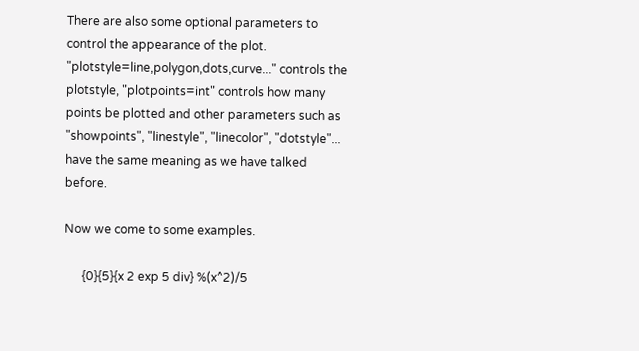There are also some optional parameters to control the appearance of the plot. "plotstyle=line,polygon,dots,curve..." controls the plotstyle, "plotpoints=int" controls how many points be plotted and other parameters such as "showpoints", "linestyle", "linecolor", "dotstyle"... have the same meaning as we have talked before.

Now we come to some examples.

      {0}{5}{x 2 exp 5 div} %(x^2)/5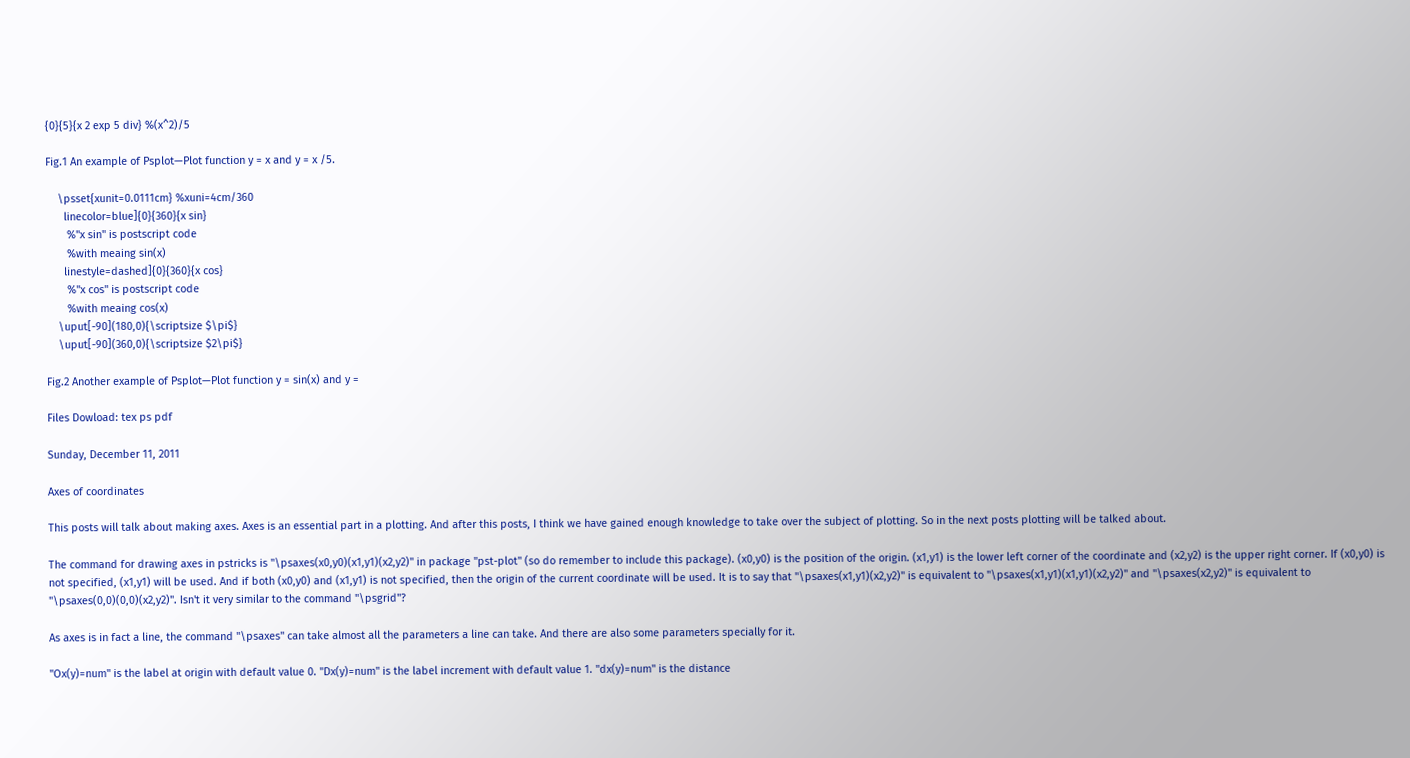{0}{5}{x 2 exp 5 div} %(x^2)/5

Fig.1 An example of Psplot—Plot function y = x and y = x /5.

    \psset{xunit=0.0111cm} %xuni=4cm/360
      linecolor=blue]{0}{360}{x sin}
       %"x sin" is postscript code
       %with meaing sin(x)
      linestyle=dashed]{0}{360}{x cos}
       %"x cos" is postscript code
       %with meaing cos(x)
    \uput[-90](180,0){\scriptsize $\pi$}
    \uput[-90](360,0){\scriptsize $2\pi$}

Fig.2 Another example of Psplot—Plot function y = sin(x) and y =

Files Dowload: tex ps pdf

Sunday, December 11, 2011

Axes of coordinates

This posts will talk about making axes. Axes is an essential part in a plotting. And after this posts, I think we have gained enough knowledge to take over the subject of plotting. So in the next posts plotting will be talked about.

The command for drawing axes in pstricks is "\psaxes(x0,y0)(x1,y1)(x2,y2)" in package "pst-plot" (so do remember to include this package). (x0,y0) is the position of the origin. (x1,y1) is the lower left corner of the coordinate and (x2,y2) is the upper right corner. If (x0,y0) is not specified, (x1,y1) will be used. And if both (x0,y0) and (x1,y1) is not specified, then the origin of the current coordinate will be used. It is to say that "\psaxes(x1,y1)(x2,y2)" is equivalent to "\psaxes(x1,y1)(x1,y1)(x2,y2)" and "\psaxes(x2,y2)" is equivalent to "\psaxes(0,0)(0,0)(x2,y2)". Isn't it very similar to the command "\psgrid"?

As axes is in fact a line, the command "\psaxes" can take almost all the parameters a line can take. And there are also some parameters specially for it.

"Ox(y)=num" is the label at origin with default value 0. "Dx(y)=num" is the label increment with default value 1. "dx(y)=num" is the distance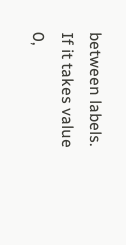between labels. If it takes value 0,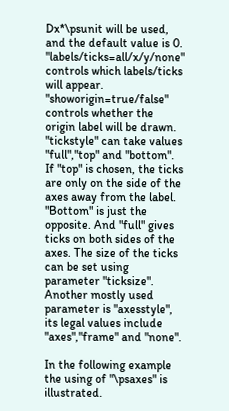Dx*\psunit will be used, and the default value is 0. "labels/ticks=all/x/y/none" controls which labels/ticks will appear. "showorigin=true/false" controls whether the origin label will be drawn. "tickstyle" can take values "full","top" and "bottom". If "top" is chosen, the ticks are only on the side of the axes away from the label. "Bottom" is just the opposite. And "full" gives ticks on both sides of the axes. The size of the ticks can be set using parameter "ticksize". Another mostly used parameter is "axesstyle", its legal values include "axes","frame" and "none".

In the following example the using of "\psaxes" is illustrated.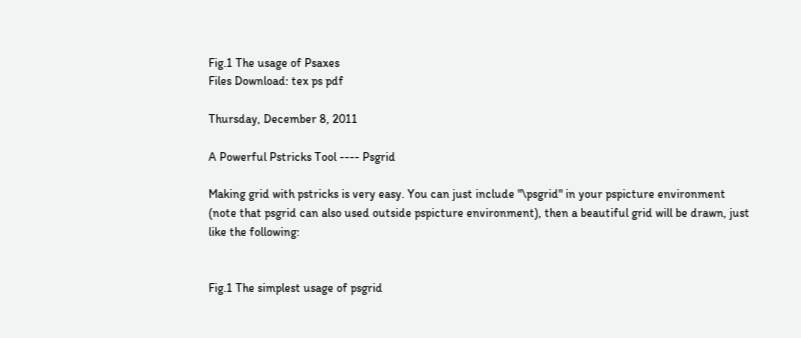Fig.1 The usage of Psaxes
Files Download: tex ps pdf

Thursday, December 8, 2011

A Powerful Pstricks Tool ---- Psgrid

Making grid with pstricks is very easy. You can just include "\psgrid" in your pspicture environment (note that psgrid can also used outside pspicture environment), then a beautiful grid will be drawn, just like the following:


Fig.1 The simplest usage of psgrid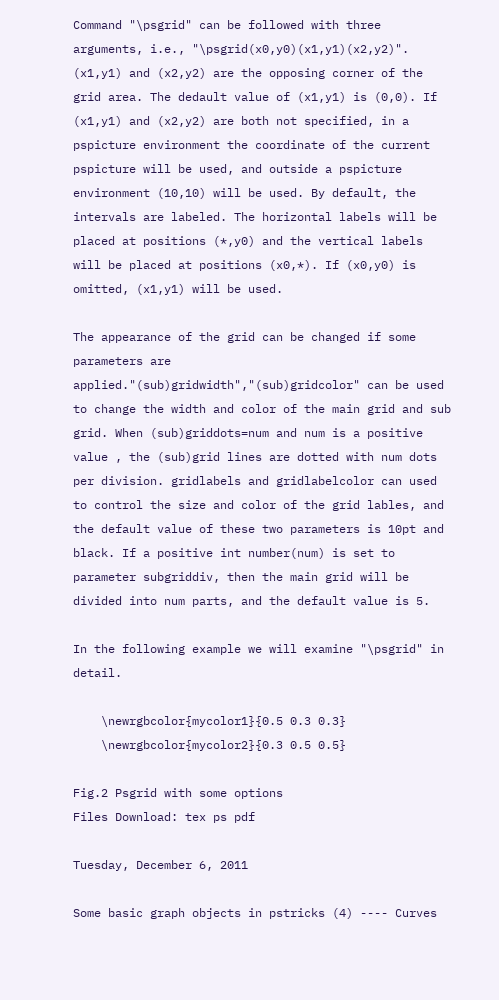Command "\psgrid" can be followed with three arguments, i.e., "\psgrid(x0,y0)(x1,y1)(x2,y2)". (x1,y1) and (x2,y2) are the opposing corner of the grid area. The dedault value of (x1,y1) is (0,0). If (x1,y1) and (x2,y2) are both not specified, in a pspicture environment the coordinate of the current pspicture will be used, and outside a pspicture environment (10,10) will be used. By default, the intervals are labeled. The horizontal labels will be placed at positions (*,y0) and the vertical labels will be placed at positions (x0,*). If (x0,y0) is omitted, (x1,y1) will be used.

The appearance of the grid can be changed if some parameters are applied."(sub)gridwidth","(sub)gridcolor" can be used to change the width and color of the main grid and sub grid. When (sub)griddots=num and num is a positive value , the (sub)grid lines are dotted with num dots per division. gridlabels and gridlabelcolor can used to control the size and color of the grid lables, and the default value of these two parameters is 10pt and black. If a positive int number(num) is set to parameter subgriddiv, then the main grid will be divided into num parts, and the default value is 5.

In the following example we will examine "\psgrid" in detail.

    \newrgbcolor{mycolor1}{0.5 0.3 0.3}
    \newrgbcolor{mycolor2}{0.3 0.5 0.5}

Fig.2 Psgrid with some options
Files Download: tex ps pdf

Tuesday, December 6, 2011

Some basic graph objects in pstricks (4) ---- Curves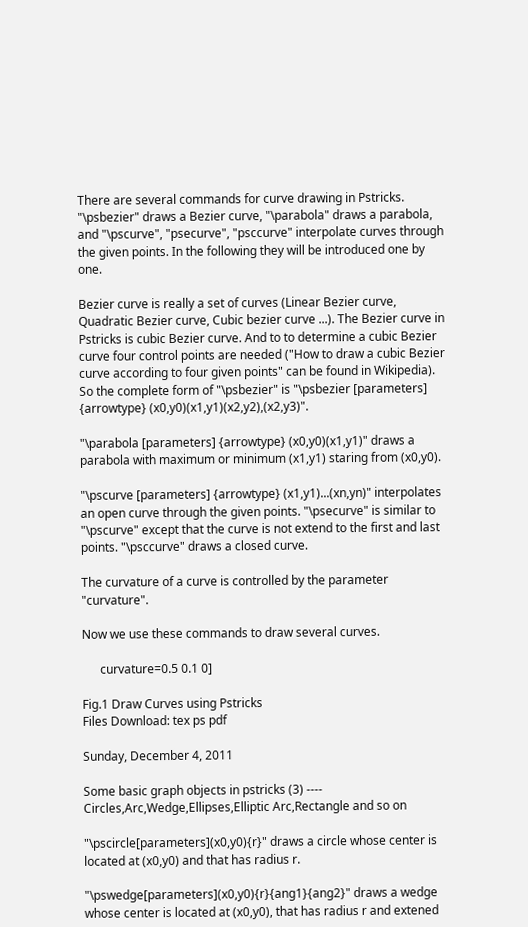There are several commands for curve drawing in Pstricks. "\psbezier" draws a Bezier curve, "\parabola" draws a parabola, and "\pscurve", "psecurve", "psccurve" interpolate curves through the given points. In the following they will be introduced one by one.

Bezier curve is really a set of curves (Linear Bezier curve, Quadratic Bezier curve, Cubic bezier curve ...). The Bezier curve in Pstricks is cubic Bezier curve. And to to determine a cubic Bezier curve four control points are needed ("How to draw a cubic Bezier curve according to four given points" can be found in Wikipedia). So the complete form of "\psbezier" is "\psbezier [parameters] {arrowtype} (x0,y0)(x1,y1)(x2,y2),(x2,y3)".

"\parabola [parameters] {arrowtype} (x0,y0)(x1,y1)" draws a parabola with maximum or minimum (x1,y1) staring from (x0,y0).

"\pscurve [parameters] {arrowtype} (x1,y1)...(xn,yn)" interpolates an open curve through the given points. "\psecurve" is similar to "\pscurve" except that the curve is not extend to the first and last points. "\psccurve" draws a closed curve.

The curvature of a curve is controlled by the parameter "curvature".

Now we use these commands to draw several curves.

      curvature=0.5 0.1 0]

Fig.1 Draw Curves using Pstricks
Files Download: tex ps pdf

Sunday, December 4, 2011

Some basic graph objects in pstricks (3) ---- Circles,Arc,Wedge,Ellipses,Elliptic Arc,Rectangle and so on

"\pscircle[parameters](x0,y0){r}" draws a circle whose center is located at (x0,y0) and that has radius r.

"\pswedge[parameters](x0,y0){r}{ang1}{ang2}" draws a wedge whose center is located at (x0,y0), that has radius r and extened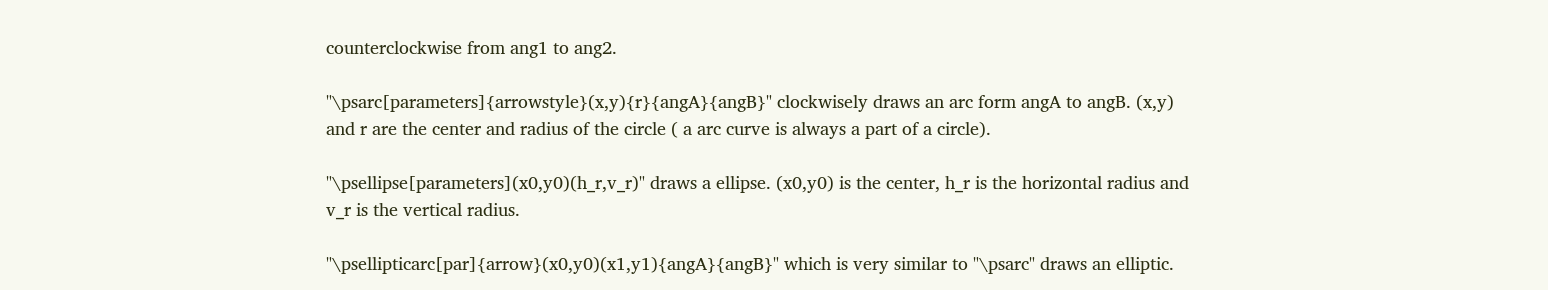counterclockwise from ang1 to ang2.

"\psarc[parameters]{arrowstyle}(x,y){r}{angA}{angB}" clockwisely draws an arc form angA to angB. (x,y) and r are the center and radius of the circle ( a arc curve is always a part of a circle).

"\psellipse[parameters](x0,y0)(h_r,v_r)" draws a ellipse. (x0,y0) is the center, h_r is the horizontal radius and v_r is the vertical radius.

"\psellipticarc[par]{arrow}(x0,y0)(x1,y1){angA}{angB}" which is very similar to "\psarc" draws an elliptic.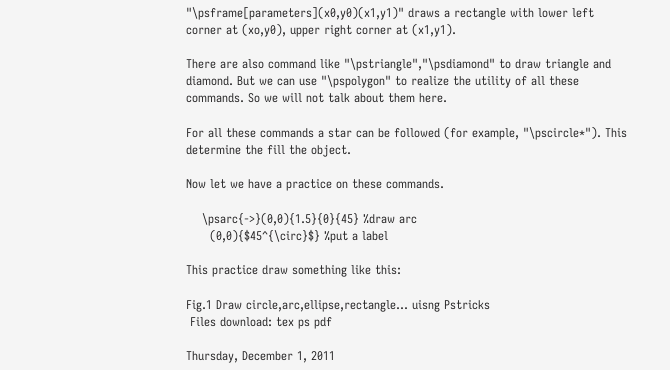"\psframe[parameters](x0,y0)(x1,y1)" draws a rectangle with lower left corner at (xo,y0), upper right corner at (x1,y1).

There are also command like "\pstriangle","\psdiamond" to draw triangle and diamond. But we can use "\pspolygon" to realize the utility of all these commands. So we will not talk about them here.

For all these commands a star can be followed (for example, "\pscircle*"). This determine the fill the object.

Now let we have a practice on these commands.

    \psarc{->}(0,0){1.5}{0}{45} %draw arc
      (0,0){$45^{\circ}$} %put a label

This practice draw something like this:

Fig.1 Draw circle,arc,ellipse,rectangle... uisng Pstricks
 Files download: tex ps pdf

Thursday, December 1, 2011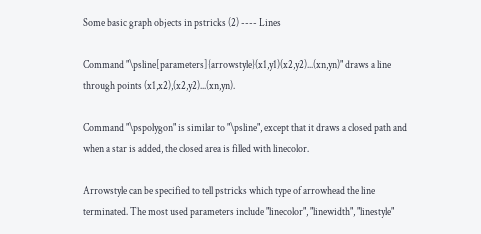Some basic graph objects in pstricks (2) ---- Lines

Command "\psline[parameters]{arrowstyle}(x1,y1)(x2,y2)...(xn,yn)" draws a line through points (x1,x2),(x2,y2)...(xn,yn).

Command "\pspolygon" is similar to "\psline", except that it draws a closed path and when a star is added, the closed area is filled with linecolor.

Arrowstyle can be specified to tell pstricks which type of arrowhead the line terminated. The most used parameters include "linecolor", "linewidth", "linestyle"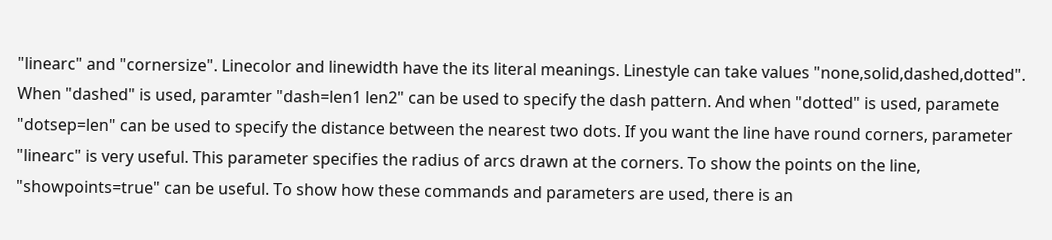"linearc" and "cornersize". Linecolor and linewidth have the its literal meanings. Linestyle can take values "none,solid,dashed,dotted". When "dashed" is used, paramter "dash=len1 len2" can be used to specify the dash pattern. And when "dotted" is used, paramete "dotsep=len" can be used to specify the distance between the nearest two dots. If you want the line have round corners, parameter "linearc" is very useful. This parameter specifies the radius of arcs drawn at the corners. To show the points on the line, "showpoints=true" can be useful. To show how these commands and parameters are used, there is an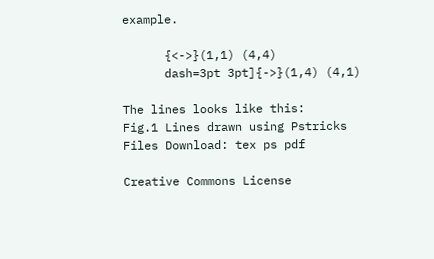example.

      {<->}(1,1) (4,4)
      dash=3pt 3pt]{->}(1,4) (4,1)

The lines looks like this:
Fig.1 Lines drawn using Pstricks
Files Download: tex ps pdf

Creative Commons License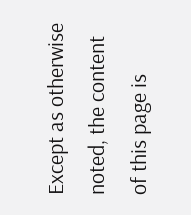Except as otherwise noted, the content of this page is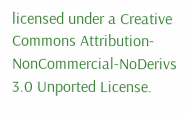licensed under a Creative Commons Attribution-NonCommercial-NoDerivs 3.0 Unported License.